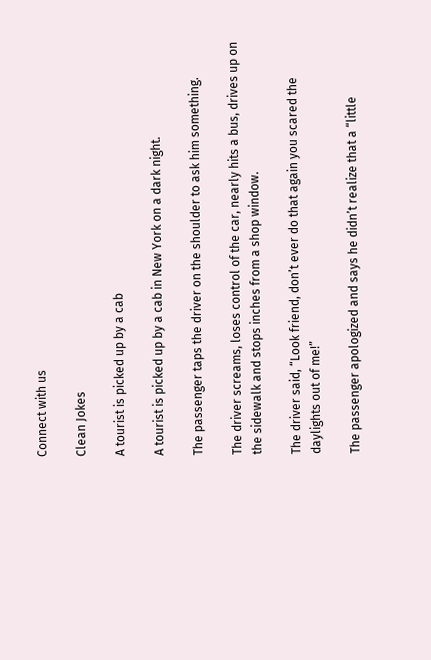Connect with us

Clean Jokes

A tourist is picked up by a cab

A tourist is picked up by a cab in New York on a dark night.

The passenger taps the driver on the shoulder to ask him something.

The driver screams, loses control of the car, nearly hits a bus, drives up on the sidewalk and stops inches from a shop window.

The driver said, “Look friend, don’t ever do that again you scared the daylights out of me!”

The passenger apologized and says he didn’t realize that a “little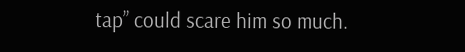tap” could scare him so much.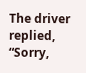The driver replied, “Sorry,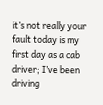it’s not really your fault today is my first day as a cab driver; I’ve been driving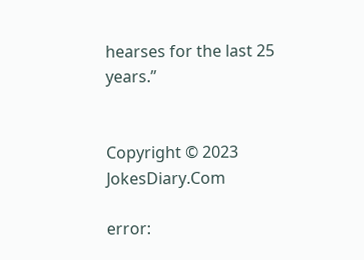hearses for the last 25 years.”


Copyright © 2023 JokesDiary.Com

error: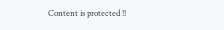Content is protected !!